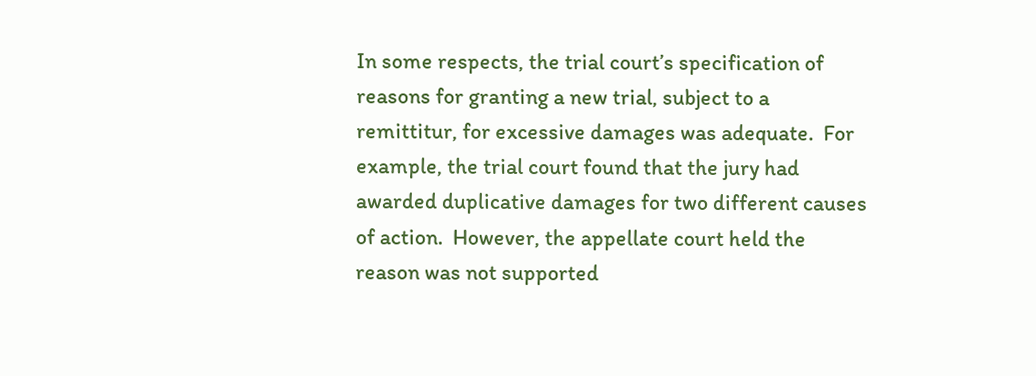In some respects, the trial court’s specification of reasons for granting a new trial, subject to a remittitur, for excessive damages was adequate.  For example, the trial court found that the jury had awarded duplicative damages for two different causes of action.  However, the appellate court held the reason was not supported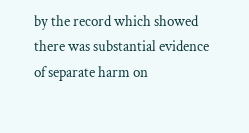by the record which showed there was substantial evidence of separate harm on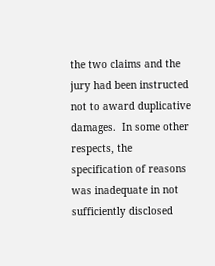the two claims and the jury had been instructed not to award duplicative damages.  In some other respects, the specification of reasons was inadequate in not sufficiently disclosed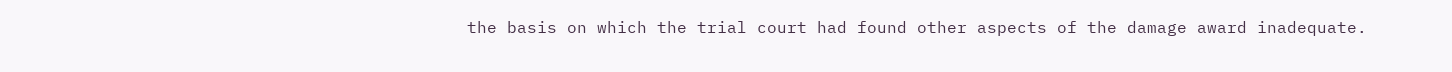the basis on which the trial court had found other aspects of the damage award inadequate.